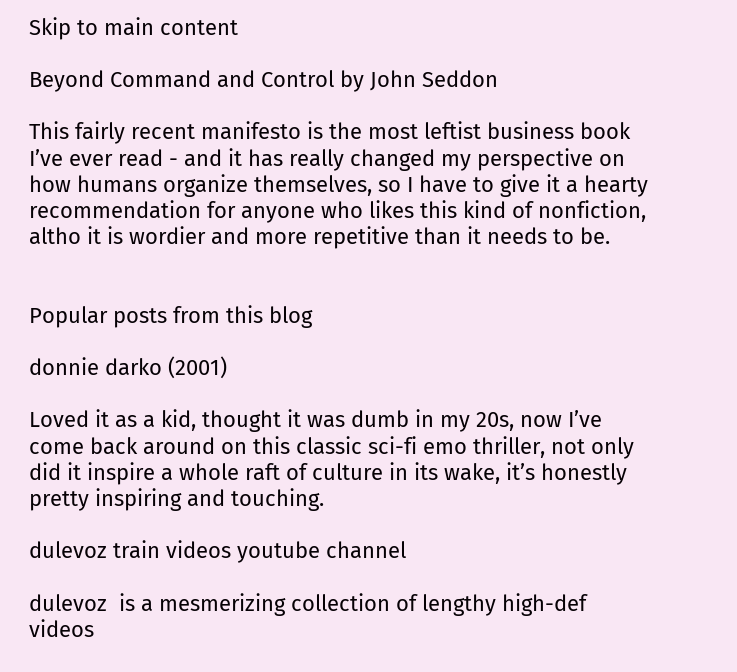Skip to main content

Beyond Command and Control by John Seddon

This fairly recent manifesto is the most leftist business book I’ve ever read - and it has really changed my perspective on how humans organize themselves, so I have to give it a hearty recommendation for anyone who likes this kind of nonfiction, altho it is wordier and more repetitive than it needs to be.


Popular posts from this blog

donnie darko (2001)

Loved it as a kid, thought it was dumb in my 20s, now I’ve come back around on this classic sci-fi emo thriller, not only did it inspire a whole raft of culture in its wake, it’s honestly pretty inspiring and touching.

dulevoz train videos youtube channel

dulevoz  is a mesmerizing collection of lengthy high-def videos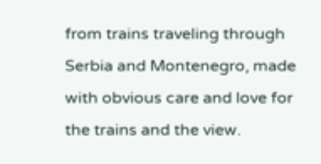from trains traveling through Serbia and Montenegro, made with obvious care and love for the trains and the view.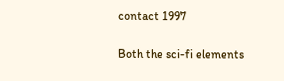contact 1997

Both the sci-fi elements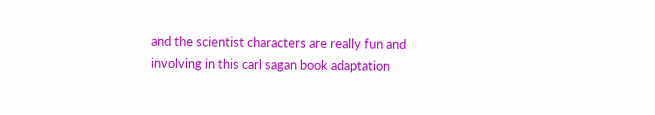and the scientist characters are really fun and involving in this carl sagan book adaptation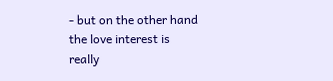- but on the other hand the love interest is really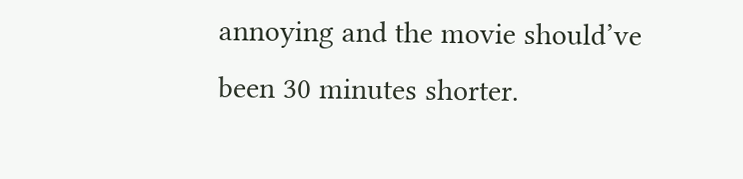annoying and the movie should’ve been 30 minutes shorter.